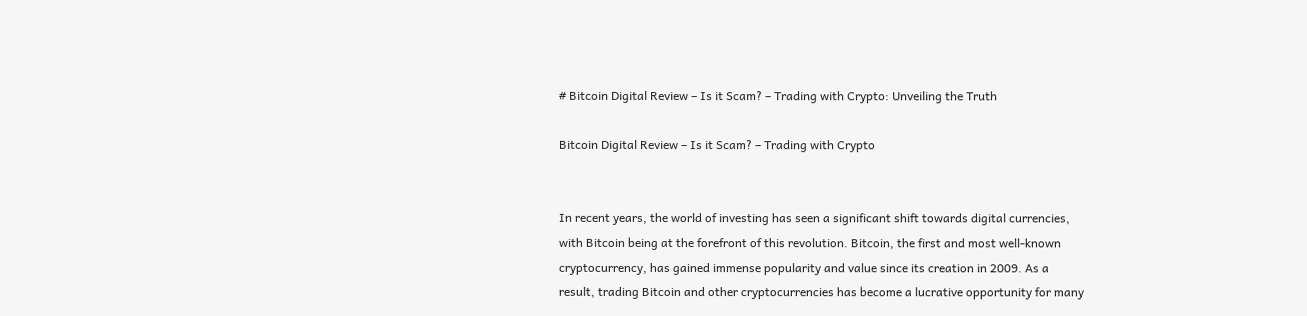# Bitcoin Digital Review – Is it Scam? – Trading with Crypto: Unveiling the Truth

Bitcoin Digital Review – Is it Scam? – Trading with Crypto


In recent years, the world of investing has seen a significant shift towards digital currencies, with Bitcoin being at the forefront of this revolution. Bitcoin, the first and most well-known cryptocurrency, has gained immense popularity and value since its creation in 2009. As a result, trading Bitcoin and other cryptocurrencies has become a lucrative opportunity for many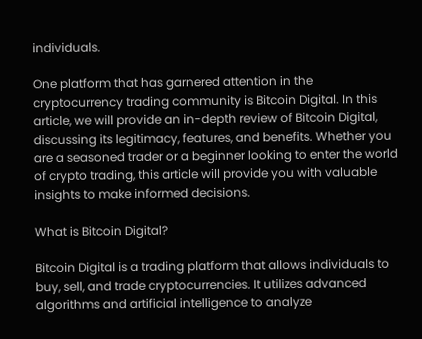individuals.

One platform that has garnered attention in the cryptocurrency trading community is Bitcoin Digital. In this article, we will provide an in-depth review of Bitcoin Digital, discussing its legitimacy, features, and benefits. Whether you are a seasoned trader or a beginner looking to enter the world of crypto trading, this article will provide you with valuable insights to make informed decisions.

What is Bitcoin Digital?

Bitcoin Digital is a trading platform that allows individuals to buy, sell, and trade cryptocurrencies. It utilizes advanced algorithms and artificial intelligence to analyze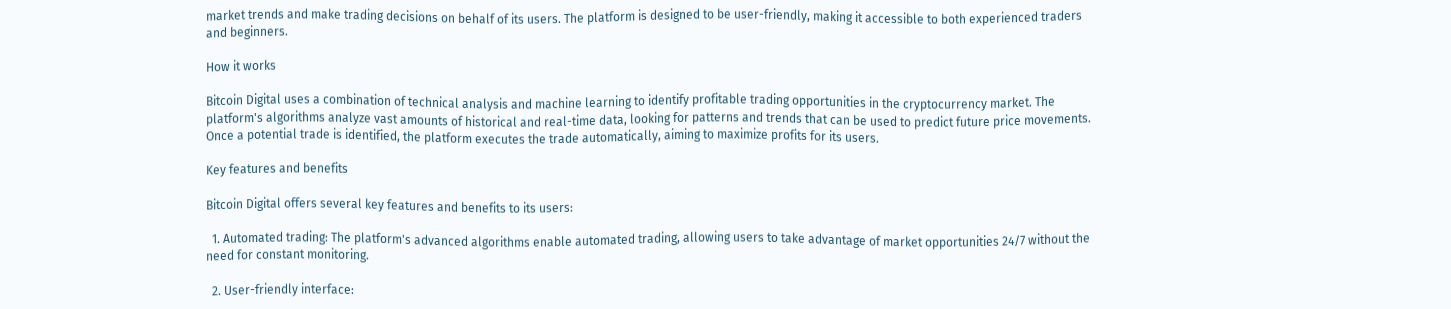market trends and make trading decisions on behalf of its users. The platform is designed to be user-friendly, making it accessible to both experienced traders and beginners.

How it works

Bitcoin Digital uses a combination of technical analysis and machine learning to identify profitable trading opportunities in the cryptocurrency market. The platform's algorithms analyze vast amounts of historical and real-time data, looking for patterns and trends that can be used to predict future price movements. Once a potential trade is identified, the platform executes the trade automatically, aiming to maximize profits for its users.

Key features and benefits

Bitcoin Digital offers several key features and benefits to its users:

  1. Automated trading: The platform's advanced algorithms enable automated trading, allowing users to take advantage of market opportunities 24/7 without the need for constant monitoring.

  2. User-friendly interface: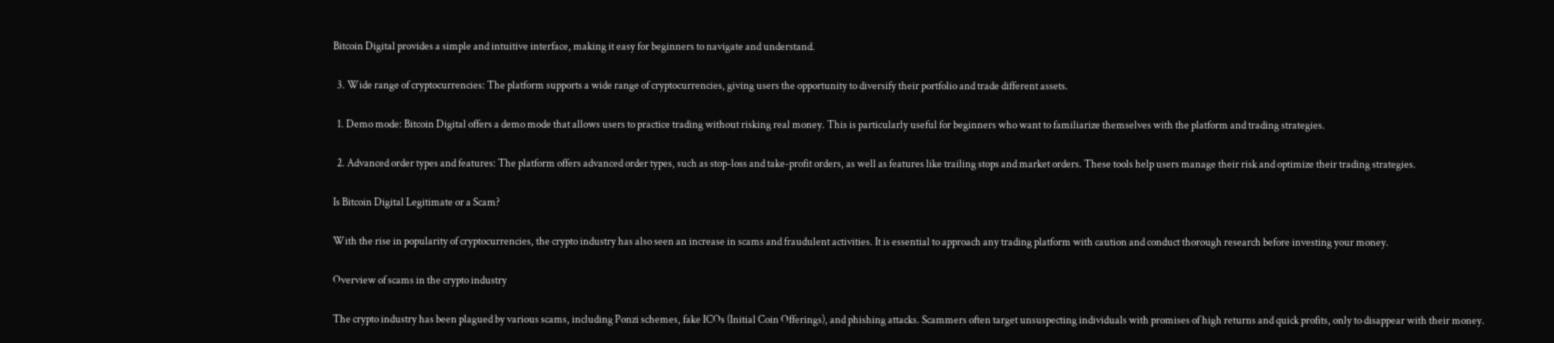Bitcoin Digital provides a simple and intuitive interface, making it easy for beginners to navigate and understand.

  3. Wide range of cryptocurrencies: The platform supports a wide range of cryptocurrencies, giving users the opportunity to diversify their portfolio and trade different assets.

  1. Demo mode: Bitcoin Digital offers a demo mode that allows users to practice trading without risking real money. This is particularly useful for beginners who want to familiarize themselves with the platform and trading strategies.

  2. Advanced order types and features: The platform offers advanced order types, such as stop-loss and take-profit orders, as well as features like trailing stops and market orders. These tools help users manage their risk and optimize their trading strategies.

Is Bitcoin Digital Legitimate or a Scam?

With the rise in popularity of cryptocurrencies, the crypto industry has also seen an increase in scams and fraudulent activities. It is essential to approach any trading platform with caution and conduct thorough research before investing your money.

Overview of scams in the crypto industry

The crypto industry has been plagued by various scams, including Ponzi schemes, fake ICOs (Initial Coin Offerings), and phishing attacks. Scammers often target unsuspecting individuals with promises of high returns and quick profits, only to disappear with their money.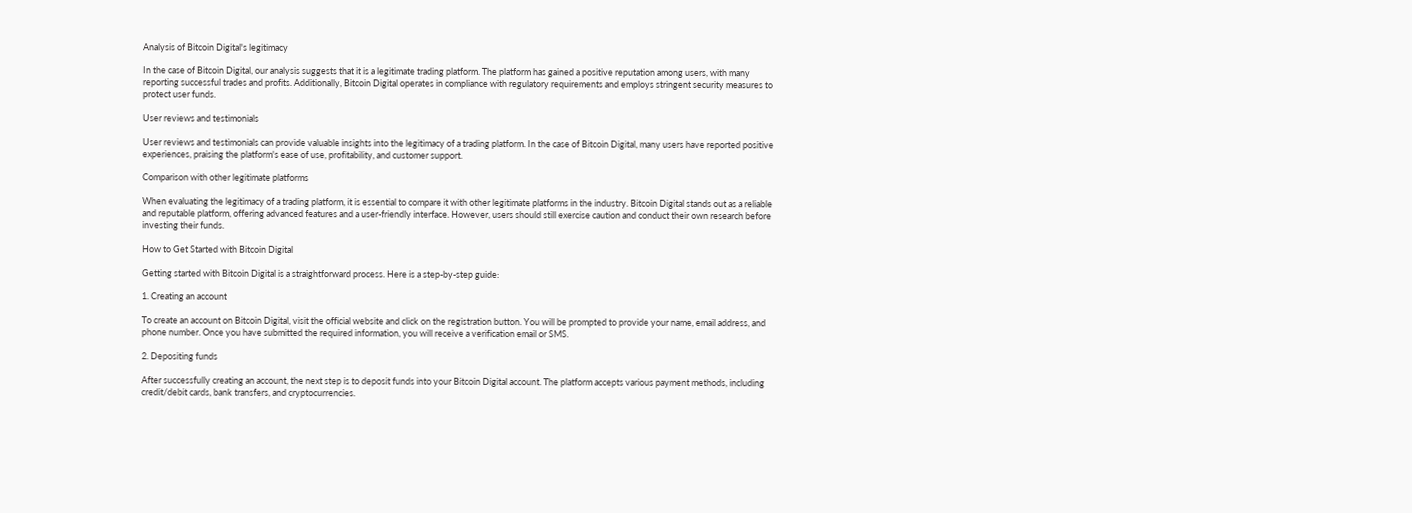Analysis of Bitcoin Digital's legitimacy

In the case of Bitcoin Digital, our analysis suggests that it is a legitimate trading platform. The platform has gained a positive reputation among users, with many reporting successful trades and profits. Additionally, Bitcoin Digital operates in compliance with regulatory requirements and employs stringent security measures to protect user funds.

User reviews and testimonials

User reviews and testimonials can provide valuable insights into the legitimacy of a trading platform. In the case of Bitcoin Digital, many users have reported positive experiences, praising the platform's ease of use, profitability, and customer support.

Comparison with other legitimate platforms

When evaluating the legitimacy of a trading platform, it is essential to compare it with other legitimate platforms in the industry. Bitcoin Digital stands out as a reliable and reputable platform, offering advanced features and a user-friendly interface. However, users should still exercise caution and conduct their own research before investing their funds.

How to Get Started with Bitcoin Digital

Getting started with Bitcoin Digital is a straightforward process. Here is a step-by-step guide:

1. Creating an account

To create an account on Bitcoin Digital, visit the official website and click on the registration button. You will be prompted to provide your name, email address, and phone number. Once you have submitted the required information, you will receive a verification email or SMS.

2. Depositing funds

After successfully creating an account, the next step is to deposit funds into your Bitcoin Digital account. The platform accepts various payment methods, including credit/debit cards, bank transfers, and cryptocurrencies.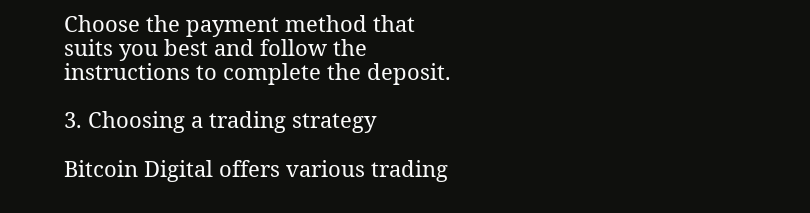Choose the payment method that suits you best and follow the instructions to complete the deposit.

3. Choosing a trading strategy

Bitcoin Digital offers various trading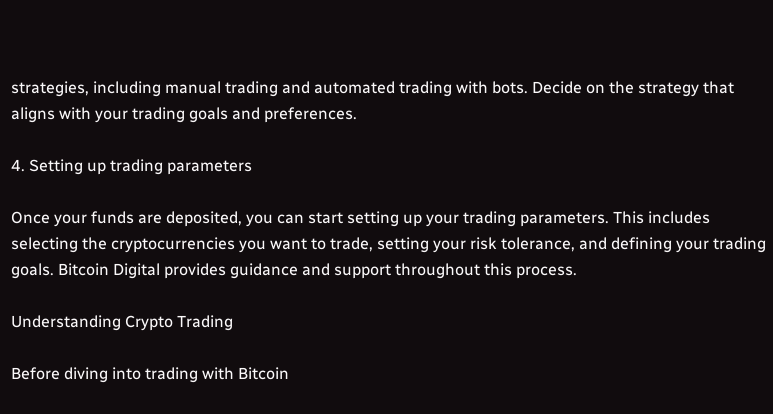strategies, including manual trading and automated trading with bots. Decide on the strategy that aligns with your trading goals and preferences.

4. Setting up trading parameters

Once your funds are deposited, you can start setting up your trading parameters. This includes selecting the cryptocurrencies you want to trade, setting your risk tolerance, and defining your trading goals. Bitcoin Digital provides guidance and support throughout this process.

Understanding Crypto Trading

Before diving into trading with Bitcoin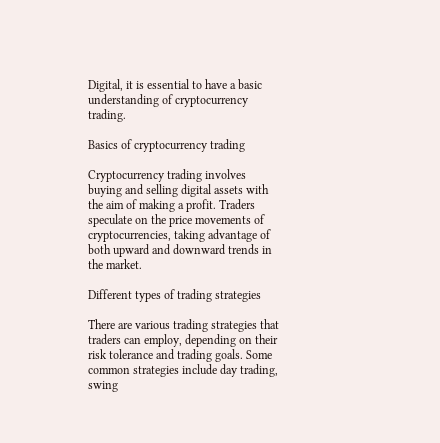Digital, it is essential to have a basic understanding of cryptocurrency trading.

Basics of cryptocurrency trading

Cryptocurrency trading involves buying and selling digital assets with the aim of making a profit. Traders speculate on the price movements of cryptocurrencies, taking advantage of both upward and downward trends in the market.

Different types of trading strategies

There are various trading strategies that traders can employ, depending on their risk tolerance and trading goals. Some common strategies include day trading, swing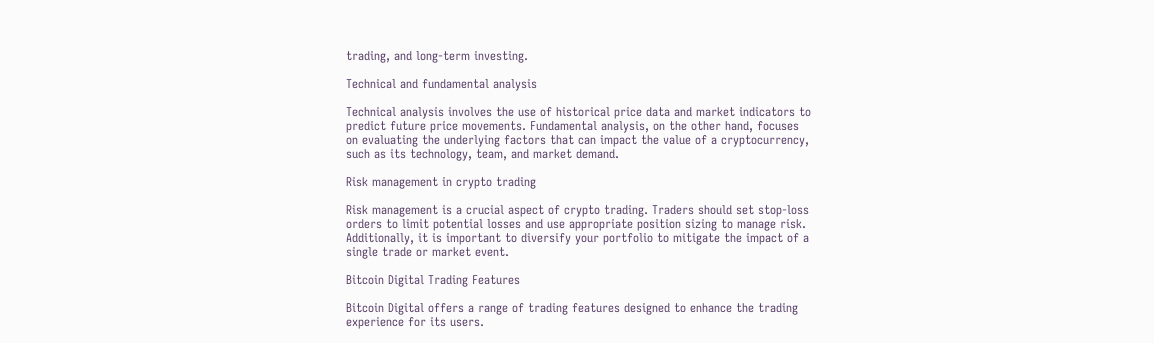trading, and long-term investing.

Technical and fundamental analysis

Technical analysis involves the use of historical price data and market indicators to predict future price movements. Fundamental analysis, on the other hand, focuses on evaluating the underlying factors that can impact the value of a cryptocurrency, such as its technology, team, and market demand.

Risk management in crypto trading

Risk management is a crucial aspect of crypto trading. Traders should set stop-loss orders to limit potential losses and use appropriate position sizing to manage risk. Additionally, it is important to diversify your portfolio to mitigate the impact of a single trade or market event.

Bitcoin Digital Trading Features

Bitcoin Digital offers a range of trading features designed to enhance the trading experience for its users.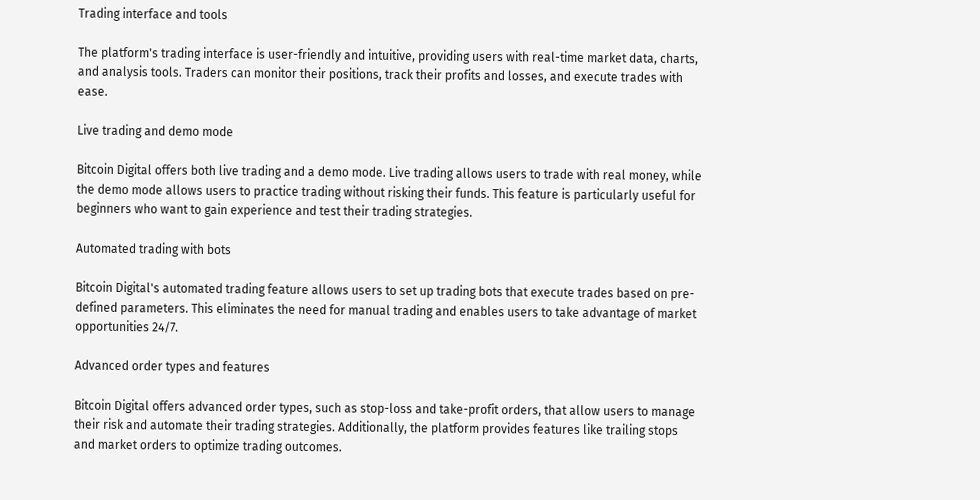Trading interface and tools

The platform's trading interface is user-friendly and intuitive, providing users with real-time market data, charts, and analysis tools. Traders can monitor their positions, track their profits and losses, and execute trades with ease.

Live trading and demo mode

Bitcoin Digital offers both live trading and a demo mode. Live trading allows users to trade with real money, while the demo mode allows users to practice trading without risking their funds. This feature is particularly useful for beginners who want to gain experience and test their trading strategies.

Automated trading with bots

Bitcoin Digital's automated trading feature allows users to set up trading bots that execute trades based on pre-defined parameters. This eliminates the need for manual trading and enables users to take advantage of market opportunities 24/7.

Advanced order types and features

Bitcoin Digital offers advanced order types, such as stop-loss and take-profit orders, that allow users to manage their risk and automate their trading strategies. Additionally, the platform provides features like trailing stops and market orders to optimize trading outcomes.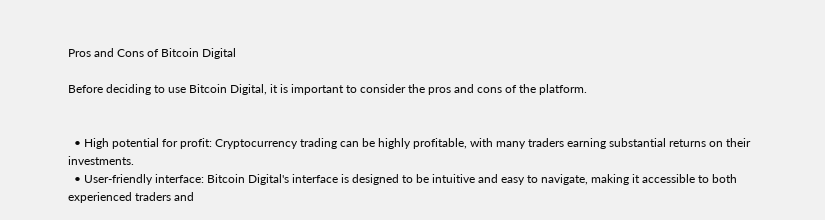Pros and Cons of Bitcoin Digital

Before deciding to use Bitcoin Digital, it is important to consider the pros and cons of the platform.


  • High potential for profit: Cryptocurrency trading can be highly profitable, with many traders earning substantial returns on their investments.
  • User-friendly interface: Bitcoin Digital's interface is designed to be intuitive and easy to navigate, making it accessible to both experienced traders and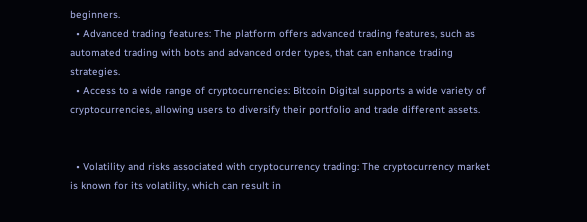beginners.
  • Advanced trading features: The platform offers advanced trading features, such as automated trading with bots and advanced order types, that can enhance trading strategies.
  • Access to a wide range of cryptocurrencies: Bitcoin Digital supports a wide variety of cryptocurrencies, allowing users to diversify their portfolio and trade different assets.


  • Volatility and risks associated with cryptocurrency trading: The cryptocurrency market is known for its volatility, which can result in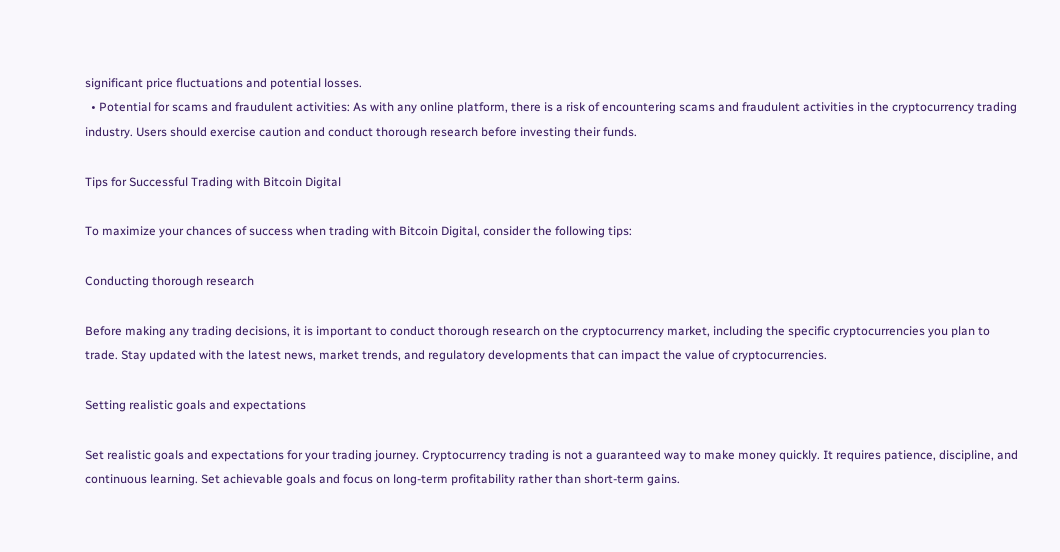significant price fluctuations and potential losses.
  • Potential for scams and fraudulent activities: As with any online platform, there is a risk of encountering scams and fraudulent activities in the cryptocurrency trading industry. Users should exercise caution and conduct thorough research before investing their funds.

Tips for Successful Trading with Bitcoin Digital

To maximize your chances of success when trading with Bitcoin Digital, consider the following tips:

Conducting thorough research

Before making any trading decisions, it is important to conduct thorough research on the cryptocurrency market, including the specific cryptocurrencies you plan to trade. Stay updated with the latest news, market trends, and regulatory developments that can impact the value of cryptocurrencies.

Setting realistic goals and expectations

Set realistic goals and expectations for your trading journey. Cryptocurrency trading is not a guaranteed way to make money quickly. It requires patience, discipline, and continuous learning. Set achievable goals and focus on long-term profitability rather than short-term gains.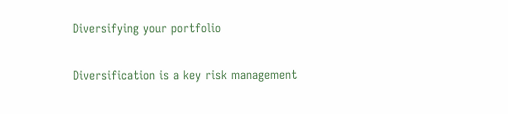Diversifying your portfolio

Diversification is a key risk management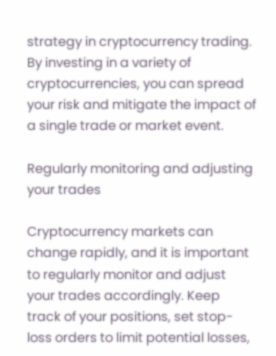strategy in cryptocurrency trading. By investing in a variety of cryptocurrencies, you can spread your risk and mitigate the impact of a single trade or market event.

Regularly monitoring and adjusting your trades

Cryptocurrency markets can change rapidly, and it is important to regularly monitor and adjust your trades accordingly. Keep track of your positions, set stop-loss orders to limit potential losses,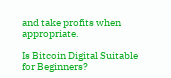and take profits when appropriate.

Is Bitcoin Digital Suitable for Beginners?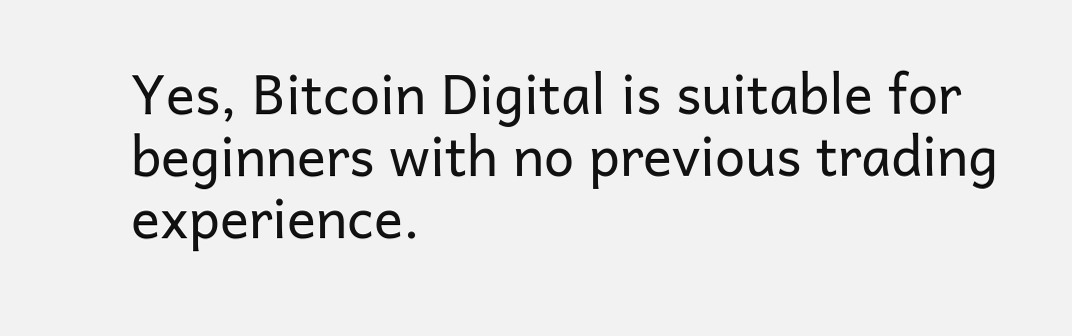Yes, Bitcoin Digital is suitable for beginners with no previous trading experience.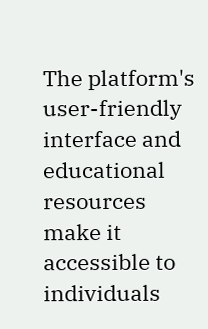The platform's user-friendly interface and educational resources make it accessible to individuals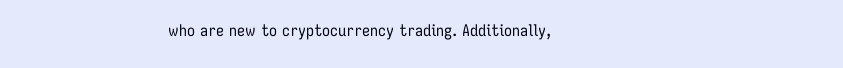who are new to cryptocurrency trading. Additionally,